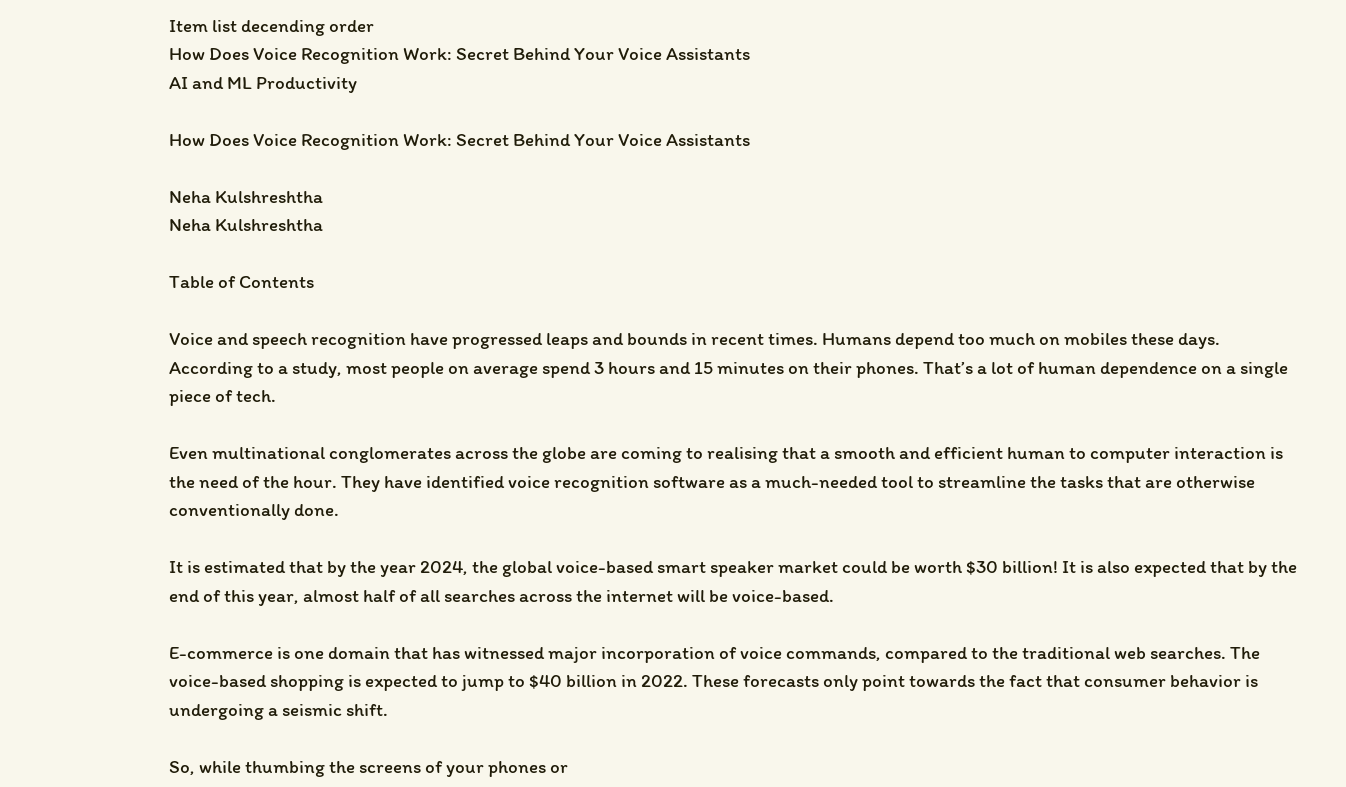Item list decending order
How Does Voice Recognition Work: Secret Behind Your Voice Assistants
AI and ML Productivity

How Does Voice Recognition Work: Secret Behind Your Voice Assistants

Neha Kulshreshtha
Neha Kulshreshtha

Table of Contents

Voice and speech recognition have progressed leaps and bounds in recent times. Humans depend too much on mobiles these days. According to a study, most people on average spend 3 hours and 15 minutes on their phones. That’s a lot of human dependence on a single piece of tech.

Even multinational conglomerates across the globe are coming to realising that a smooth and efficient human to computer interaction is the need of the hour. They have identified voice recognition software as a much-needed tool to streamline the tasks that are otherwise conventionally done.

It is estimated that by the year 2024, the global voice-based smart speaker market could be worth $30 billion! It is also expected that by the end of this year, almost half of all searches across the internet will be voice-based.

E-commerce is one domain that has witnessed major incorporation of voice commands, compared to the traditional web searches. The voice-based shopping is expected to jump to $40 billion in 2022. These forecasts only point towards the fact that consumer behavior is undergoing a seismic shift.

So, while thumbing the screens of your phones or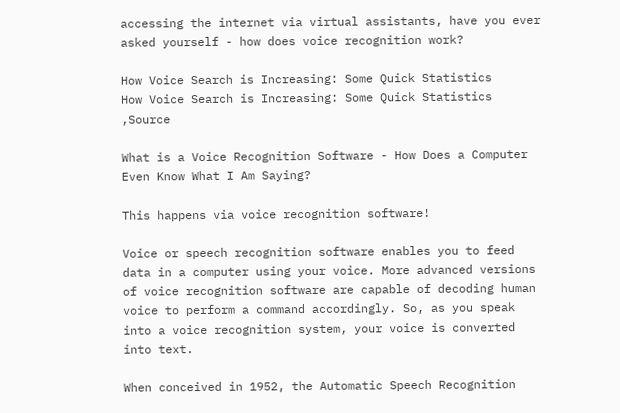accessing the internet via virtual assistants, have you ever asked yourself - how does voice recognition work?

How Voice Search is Increasing: Some Quick Statistics
How Voice Search is Increasing: Some Quick Statistics ,Source

What is a Voice Recognition Software - How Does a Computer Even Know What I Am Saying?

This happens via voice recognition software!

Voice or speech recognition software enables you to feed data in a computer using your voice. More advanced versions of voice recognition software are capable of decoding human voice to perform a command accordingly. So, as you speak into a voice recognition system, your voice is converted into text.

When conceived in 1952, the Automatic Speech Recognition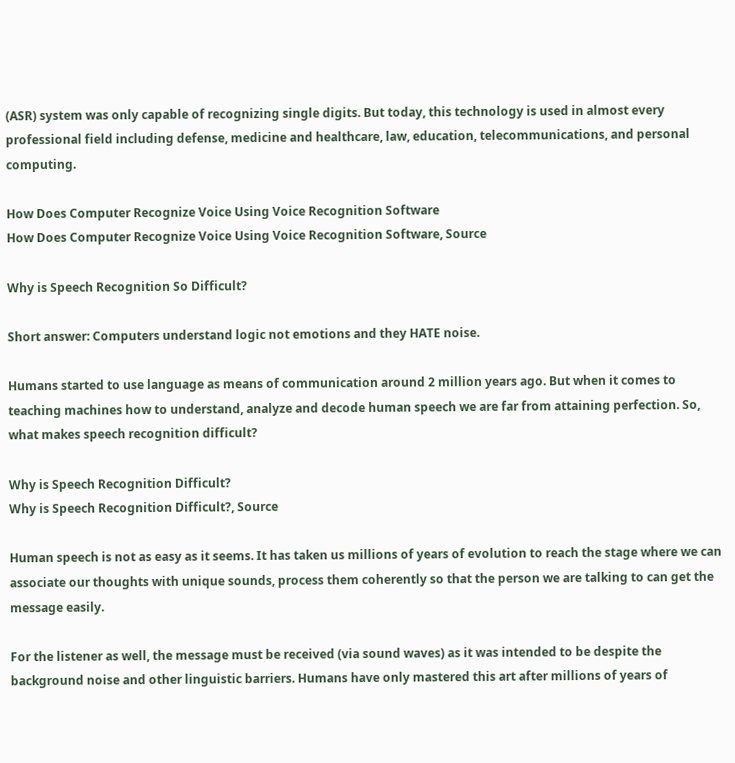(ASR) system was only capable of recognizing single digits. But today, this technology is used in almost every professional field including defense, medicine and healthcare, law, education, telecommunications, and personal computing.

How Does Computer Recognize Voice Using Voice Recognition Software
How Does Computer Recognize Voice Using Voice Recognition Software, Source

Why is Speech Recognition So Difficult?

Short answer: Computers understand logic not emotions and they HATE noise.

Humans started to use language as means of communication around 2 million years ago. But when it comes to teaching machines how to understand, analyze and decode human speech we are far from attaining perfection. So, what makes speech recognition difficult?

Why is Speech Recognition Difficult?
Why is Speech Recognition Difficult?, Source

Human speech is not as easy as it seems. It has taken us millions of years of evolution to reach the stage where we can associate our thoughts with unique sounds, process them coherently so that the person we are talking to can get the message easily.

For the listener as well, the message must be received (via sound waves) as it was intended to be despite the background noise and other linguistic barriers. Humans have only mastered this art after millions of years of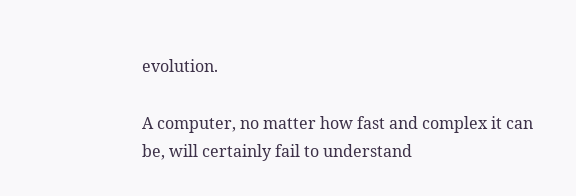evolution.

A computer, no matter how fast and complex it can be, will certainly fail to understand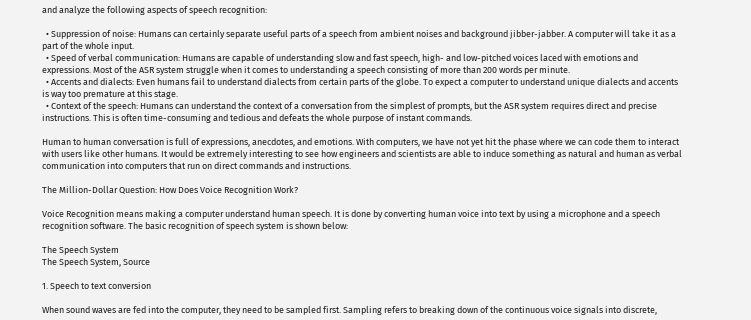and analyze the following aspects of speech recognition:

  • Suppression of noise: Humans can certainly separate useful parts of a speech from ambient noises and background jibber-jabber. A computer will take it as a part of the whole input.
  • Speed of verbal communication: Humans are capable of understanding slow and fast speech, high- and low-pitched voices laced with emotions and expressions. Most of the ASR system struggle when it comes to understanding a speech consisting of more than 200 words per minute.
  • Accents and dialects: Even humans fail to understand dialects from certain parts of the globe. To expect a computer to understand unique dialects and accents is way too premature at this stage.
  • Context of the speech: Humans can understand the context of a conversation from the simplest of prompts, but the ASR system requires direct and precise instructions. This is often time-consuming and tedious and defeats the whole purpose of instant commands.

Human to human conversation is full of expressions, anecdotes, and emotions. With computers, we have not yet hit the phase where we can code them to interact with users like other humans. It would be extremely interesting to see how engineers and scientists are able to induce something as natural and human as verbal communication into computers that run on direct commands and instructions.

The Million-Dollar Question: How Does Voice Recognition Work?

Voice Recognition means making a computer understand human speech. It is done by converting human voice into text by using a microphone and a speech recognition software. The basic recognition of speech system is shown below:

The Speech System
The Speech System, Source

1. Speech to text conversion

When sound waves are fed into the computer, they need to be sampled first. Sampling refers to breaking down of the continuous voice signals into discrete,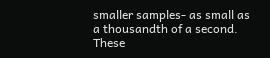smaller samples- as small as a thousandth of a second. These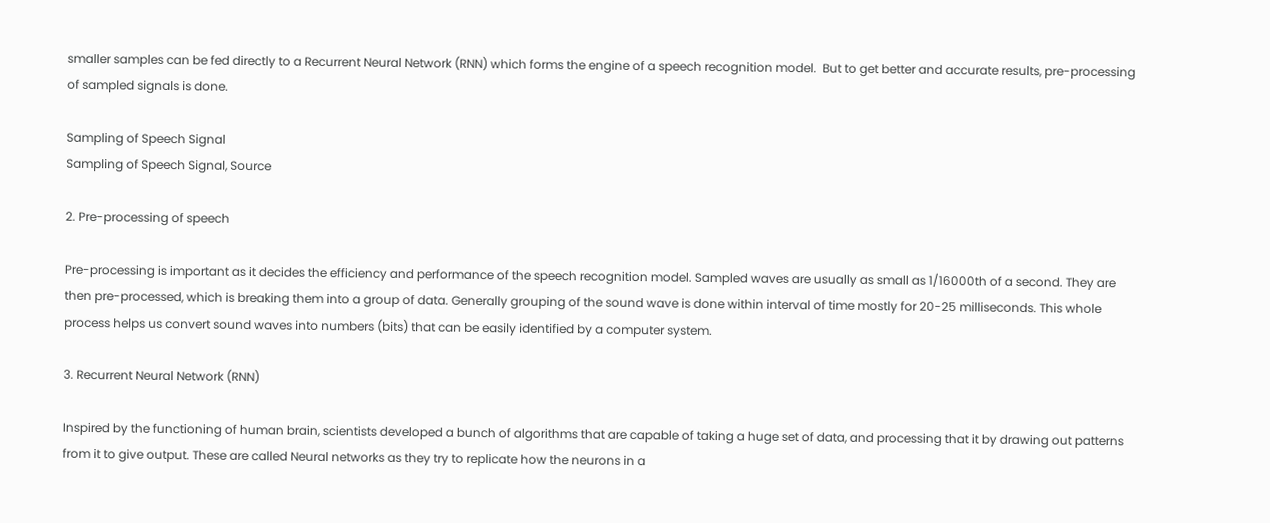smaller samples can be fed directly to a Recurrent Neural Network (RNN) which forms the engine of a speech recognition model.  But to get better and accurate results, pre-processing of sampled signals is done.

Sampling of Speech Signal
Sampling of Speech Signal, Source

2. Pre-processing of speech

Pre-processing is important as it decides the efficiency and performance of the speech recognition model. Sampled waves are usually as small as 1/16000th of a second. They are then pre-processed, which is breaking them into a group of data. Generally grouping of the sound wave is done within interval of time mostly for 20-25 milliseconds. This whole process helps us convert sound waves into numbers (bits) that can be easily identified by a computer system.

3. Recurrent Neural Network (RNN)

Inspired by the functioning of human brain, scientists developed a bunch of algorithms that are capable of taking a huge set of data, and processing that it by drawing out patterns from it to give output. These are called Neural networks as they try to replicate how the neurons in a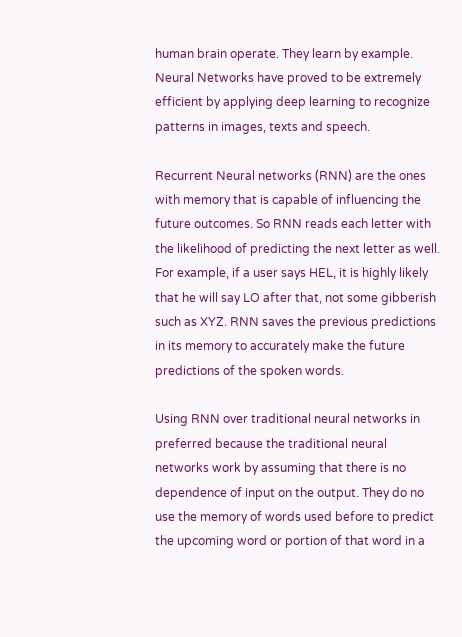human brain operate. They learn by example. Neural Networks have proved to be extremely efficient by applying deep learning to recognize patterns in images, texts and speech.

Recurrent Neural networks (RNN) are the ones with memory that is capable of influencing the future outcomes. So RNN reads each letter with the likelihood of predicting the next letter as well. For example, if a user says HEL, it is highly likely that he will say LO after that, not some gibberish such as XYZ. RNN saves the previous predictions in its memory to accurately make the future predictions of the spoken words.

Using RNN over traditional neural networks in preferred because the traditional neural networks work by assuming that there is no dependence of input on the output. They do no use the memory of words used before to predict the upcoming word or portion of that word in a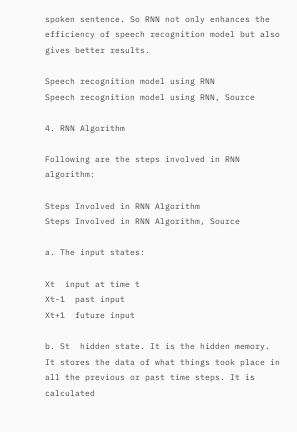spoken sentence. So RNN not only enhances the efficiency of speech recognition model but also gives better results.

Speech recognition model using RNN
Speech recognition model using RNN, Source

4. RNN Algorithm

Following are the steps involved in RNN algorithm:

Steps Involved in RNN Algorithm
Steps Involved in RNN Algorithm, Source

a. The input states:

Xt  input at time t
Xt-1  past input
Xt+1  future input

b. St  hidden state. It is the hidden memory. It stores the data of what things took place in all the previous or past time steps. It is calculated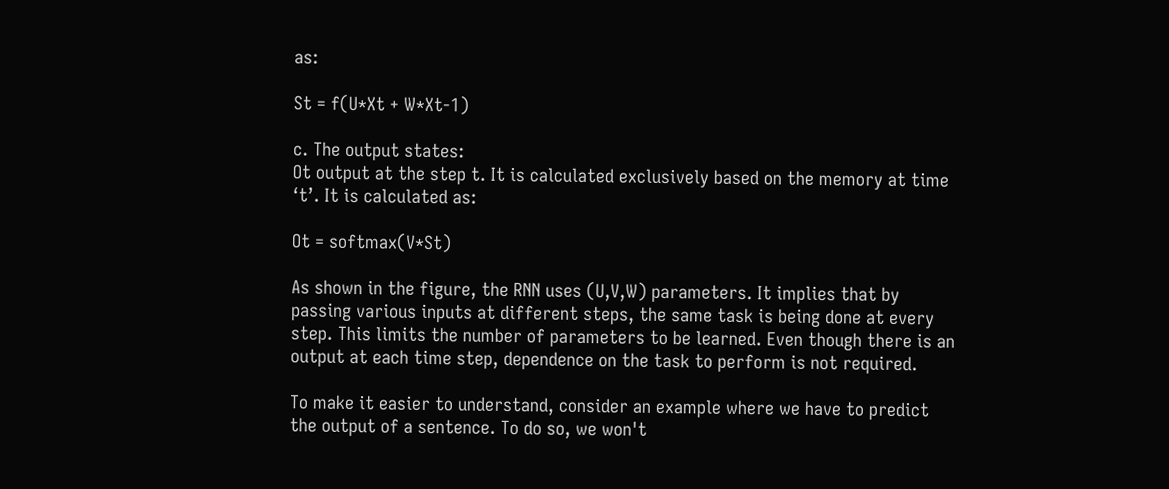as:

St = f(U*Xt + W*Xt-1)

c. The output states:
Ot output at the step t. It is calculated exclusively based on the memory at time ‘t’. It is calculated as:

Ot = softmax(V*St)

As shown in the figure, the RNN uses (U,V,W) parameters. It implies that by passing various inputs at different steps, the same task is being done at every step. This limits the number of parameters to be learned. Even though there is an output at each time step, dependence on the task to perform is not required.

To make it easier to understand, consider an example where we have to predict the output of a sentence. To do so, we won't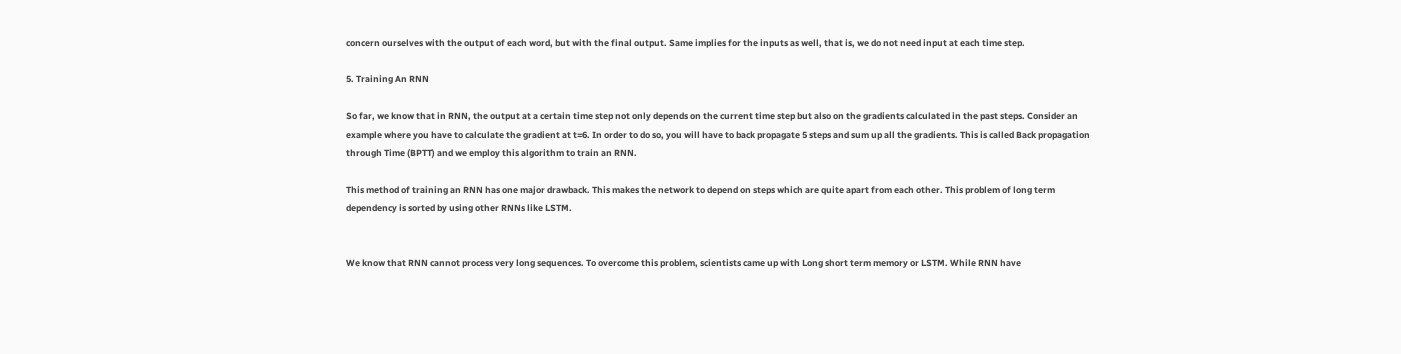concern ourselves with the output of each word, but with the final output. Same implies for the inputs as well, that is, we do not need input at each time step.

5. Training An RNN

So far, we know that in RNN, the output at a certain time step not only depends on the current time step but also on the gradients calculated in the past steps. Consider an example where you have to calculate the gradient at t=6. In order to do so, you will have to back propagate 5 steps and sum up all the gradients. This is called Back propagation through Time (BPTT) and we employ this algorithm to train an RNN.

This method of training an RNN has one major drawback. This makes the network to depend on steps which are quite apart from each other. This problem of long term dependency is sorted by using other RNNs like LSTM.


We know that RNN cannot process very long sequences. To overcome this problem, scientists came up with Long short term memory or LSTM. While RNN have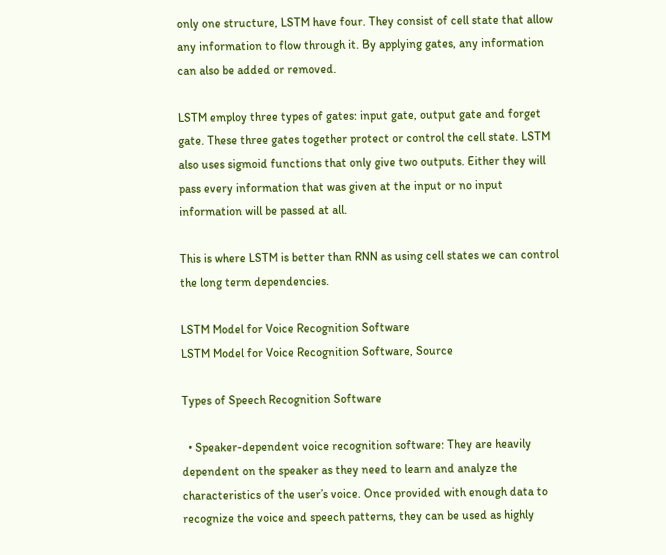only one structure, LSTM have four. They consist of cell state that allow any information to flow through it. By applying gates, any information can also be added or removed.

LSTM employ three types of gates: input gate, output gate and forget gate. These three gates together protect or control the cell state. LSTM also uses sigmoid functions that only give two outputs. Either they will pass every information that was given at the input or no input information will be passed at all.

This is where LSTM is better than RNN as using cell states we can control the long term dependencies.

LSTM Model for Voice Recognition Software
LSTM Model for Voice Recognition Software, Source

Types of Speech Recognition Software

  • Speaker-dependent voice recognition software: They are heavily dependent on the speaker as they need to learn and analyze the characteristics of the user’s voice. Once provided with enough data to recognize the voice and speech patterns, they can be used as highly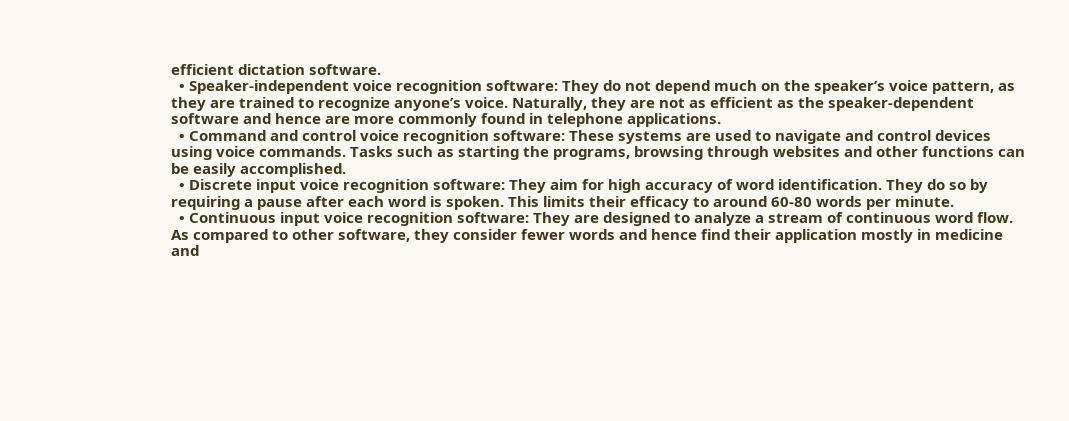efficient dictation software.
  • Speaker-independent voice recognition software: They do not depend much on the speaker’s voice pattern, as they are trained to recognize anyone’s voice. Naturally, they are not as efficient as the speaker-dependent software and hence are more commonly found in telephone applications.
  • Command and control voice recognition software: These systems are used to navigate and control devices using voice commands. Tasks such as starting the programs, browsing through websites and other functions can be easily accomplished.
  • Discrete input voice recognition software: They aim for high accuracy of word identification. They do so by requiring a pause after each word is spoken. This limits their efficacy to around 60-80 words per minute.
  • Continuous input voice recognition software: They are designed to analyze a stream of continuous word flow. As compared to other software, they consider fewer words and hence find their application mostly in medicine and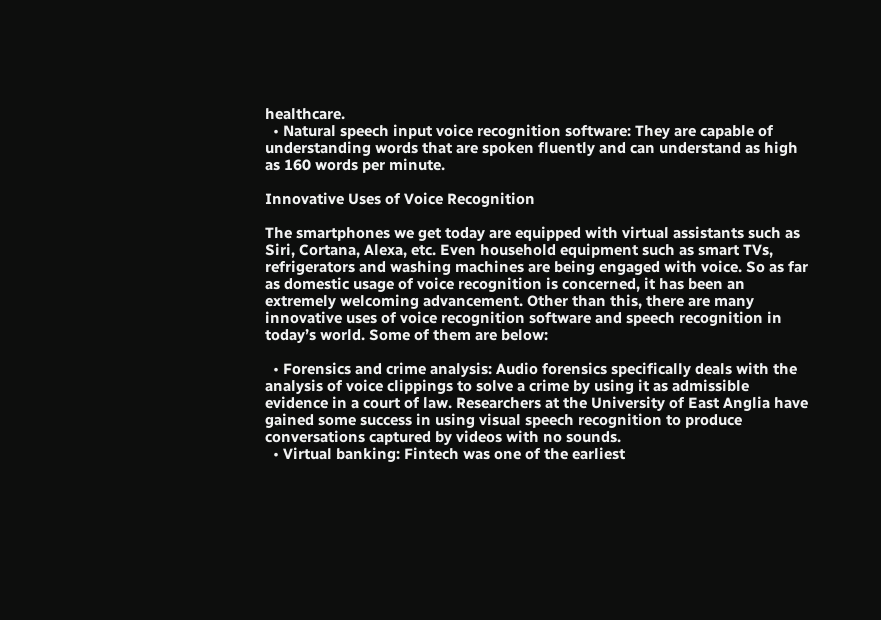healthcare.
  • Natural speech input voice recognition software: They are capable of understanding words that are spoken fluently and can understand as high as 160 words per minute.

Innovative Uses of Voice Recognition

The smartphones we get today are equipped with virtual assistants such as Siri, Cortana, Alexa, etc. Even household equipment such as smart TVs, refrigerators and washing machines are being engaged with voice. So as far as domestic usage of voice recognition is concerned, it has been an extremely welcoming advancement. Other than this, there are many innovative uses of voice recognition software and speech recognition in today’s world. Some of them are below:

  • Forensics and crime analysis: Audio forensics specifically deals with the analysis of voice clippings to solve a crime by using it as admissible evidence in a court of law. Researchers at the University of East Anglia have gained some success in using visual speech recognition to produce conversations captured by videos with no sounds.
  • Virtual banking: Fintech was one of the earliest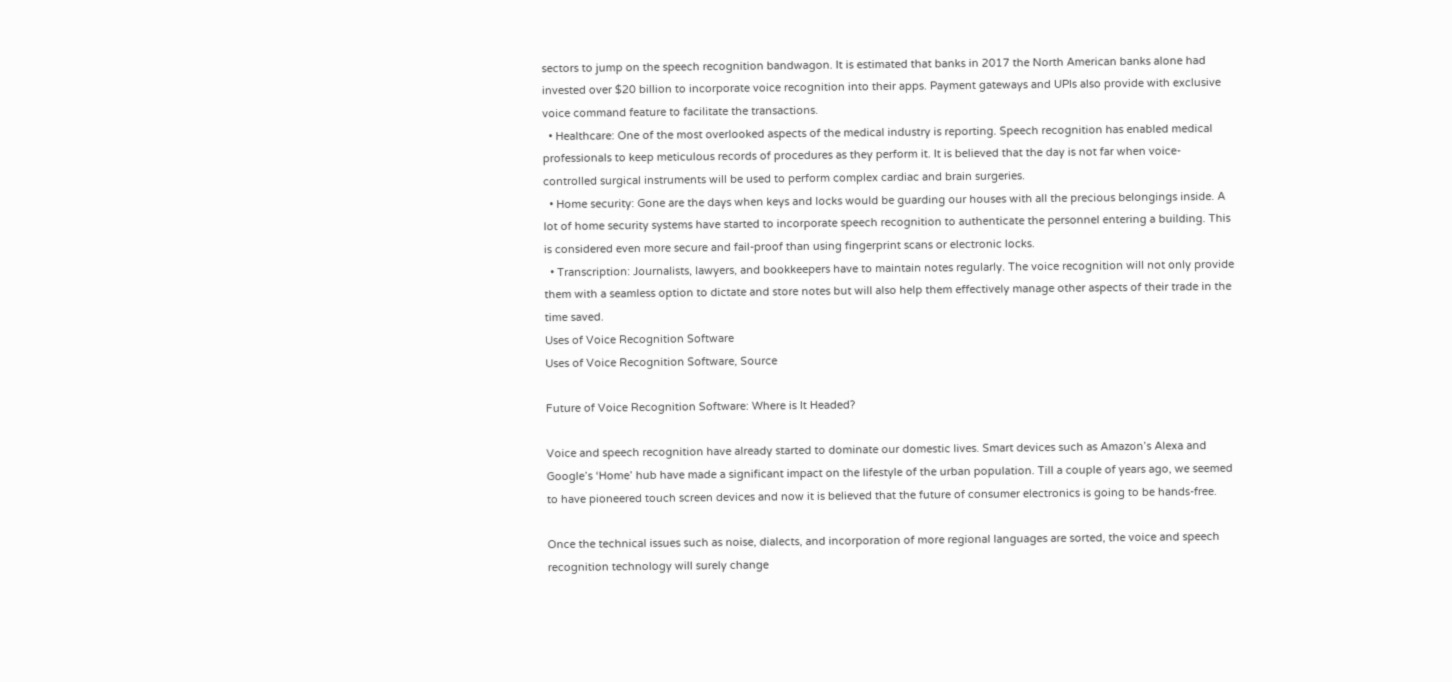sectors to jump on the speech recognition bandwagon. It is estimated that banks in 2017 the North American banks alone had invested over $20 billion to incorporate voice recognition into their apps. Payment gateways and UPIs also provide with exclusive voice command feature to facilitate the transactions.
  • Healthcare: One of the most overlooked aspects of the medical industry is reporting. Speech recognition has enabled medical professionals to keep meticulous records of procedures as they perform it. It is believed that the day is not far when voice-controlled surgical instruments will be used to perform complex cardiac and brain surgeries.
  • Home security: Gone are the days when keys and locks would be guarding our houses with all the precious belongings inside. A lot of home security systems have started to incorporate speech recognition to authenticate the personnel entering a building. This is considered even more secure and fail-proof than using fingerprint scans or electronic locks.
  • Transcription: Journalists, lawyers, and bookkeepers have to maintain notes regularly. The voice recognition will not only provide them with a seamless option to dictate and store notes but will also help them effectively manage other aspects of their trade in the time saved.
Uses of Voice Recognition Software
Uses of Voice Recognition Software, Source

Future of Voice Recognition Software: Where is It Headed?

Voice and speech recognition have already started to dominate our domestic lives. Smart devices such as Amazon’s Alexa and Google’s ‘Home’ hub have made a significant impact on the lifestyle of the urban population. Till a couple of years ago, we seemed to have pioneered touch screen devices and now it is believed that the future of consumer electronics is going to be hands-free.

Once the technical issues such as noise, dialects, and incorporation of more regional languages are sorted, the voice and speech recognition technology will surely change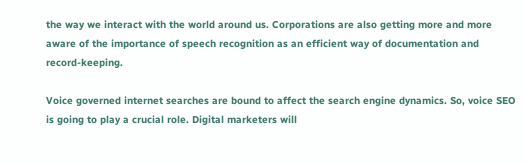the way we interact with the world around us. Corporations are also getting more and more aware of the importance of speech recognition as an efficient way of documentation and record-keeping.

Voice governed internet searches are bound to affect the search engine dynamics. So, voice SEO is going to play a crucial role. Digital marketers will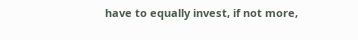have to equally invest, if not more,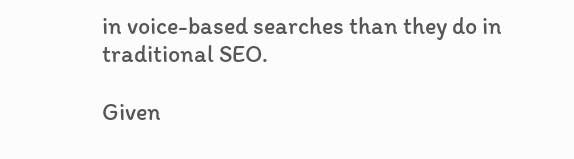in voice-based searches than they do in traditional SEO.

Given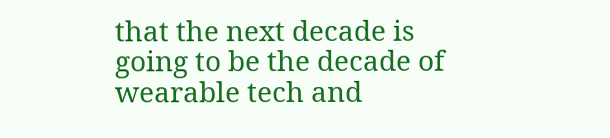that the next decade is going to be the decade of wearable tech and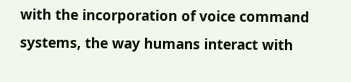with the incorporation of voice command systems, the way humans interact with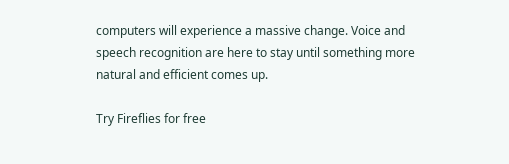computers will experience a massive change. Voice and speech recognition are here to stay until something more natural and efficient comes up.

Try Fireflies for free